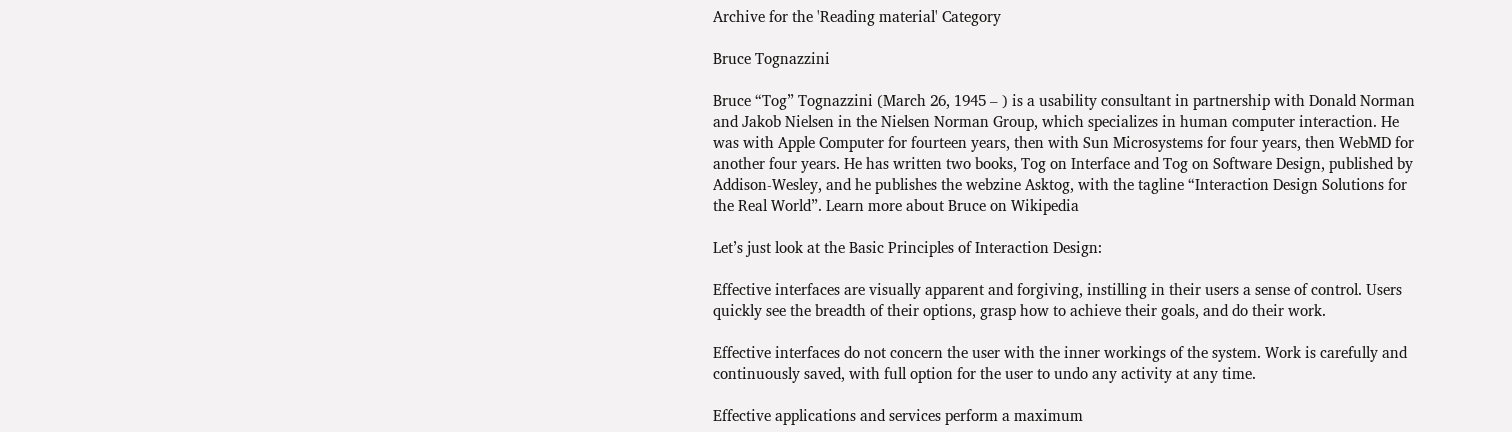Archive for the 'Reading material' Category

Bruce Tognazzini

Bruce “Tog” Tognazzini (March 26, 1945 – ) is a usability consultant in partnership with Donald Norman and Jakob Nielsen in the Nielsen Norman Group, which specializes in human computer interaction. He was with Apple Computer for fourteen years, then with Sun Microsystems for four years, then WebMD for another four years. He has written two books, Tog on Interface and Tog on Software Design, published by Addison-Wesley, and he publishes the webzine Asktog, with the tagline “Interaction Design Solutions for the Real World”. Learn more about Bruce on Wikipedia

Let’s just look at the Basic Principles of Interaction Design:

Effective interfaces are visually apparent and forgiving, instilling in their users a sense of control. Users quickly see the breadth of their options, grasp how to achieve their goals, and do their work.

Effective interfaces do not concern the user with the inner workings of the system. Work is carefully and continuously saved, with full option for the user to undo any activity at any time.

Effective applications and services perform a maximum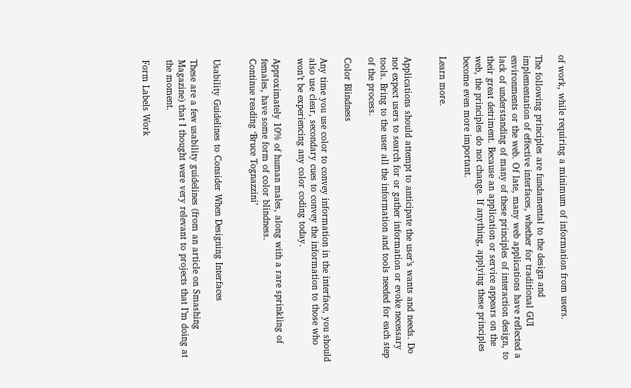of work, while requiring a minimum of information from users.

The following principles are fundamental to the design and implementation of effective interfaces, whether for traditional GUI environments or the web. Of late, many web applications have reflected a lack of understanding of many of these principles of interaction design, to their great detriment. Because an application or service appears on the web, the principles do not change. If anything, applying these principles become even more important.

Learn more.


Applications should attempt to anticipate the user’s wants and needs. Do not expect users to search for or gather information or evoke necessary tools. Bring to the user all the information and tools needed for each step of the process.

Color Blindness

Any time you use color to convey information in the interface, you should also use clear, secondary cues to convey the information to those who won’t be experiencing any color coding today.

Approximately 10% of human males, along with a rare sprinkling of females, have some form of color blindness.
Continue reading ‘Bruce Tognazzini’


Usability Guidelines to Consider When Designing Interfaces

These are a few usability guidelines (from an article on Smashing Magazine) that I thought were very relevant to projects that I’m doing at the moment.

Form Labels Work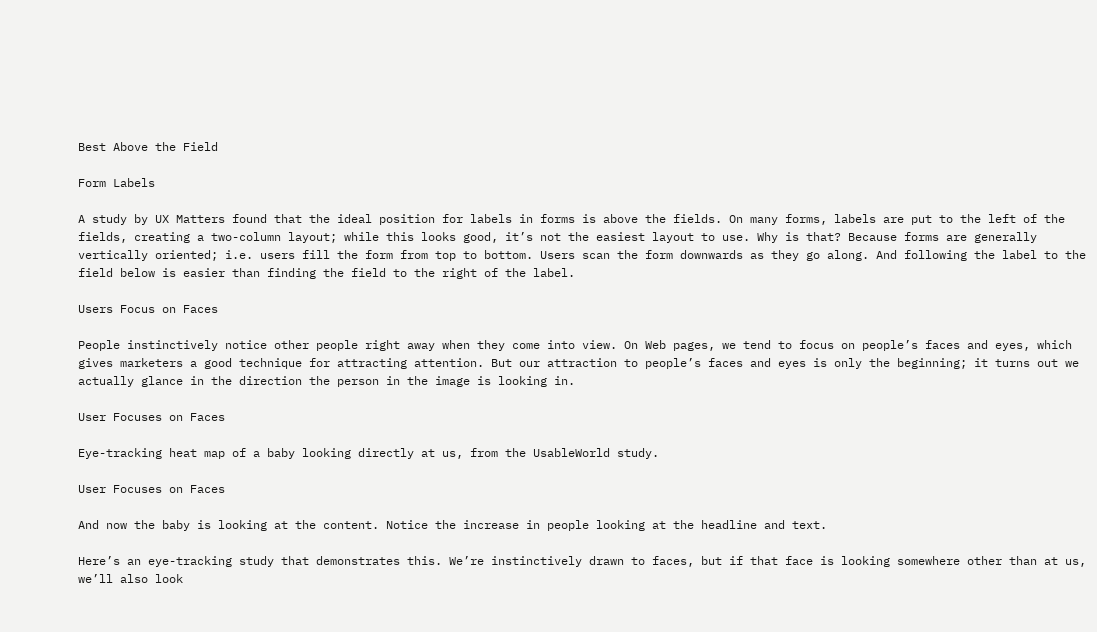Best Above the Field

Form Labels

A study by UX Matters found that the ideal position for labels in forms is above the fields. On many forms, labels are put to the left of the fields, creating a two-column layout; while this looks good, it’s not the easiest layout to use. Why is that? Because forms are generally vertically oriented; i.e. users fill the form from top to bottom. Users scan the form downwards as they go along. And following the label to the field below is easier than finding the field to the right of the label.

Users Focus on Faces

People instinctively notice other people right away when they come into view. On Web pages, we tend to focus on people’s faces and eyes, which gives marketers a good technique for attracting attention. But our attraction to people’s faces and eyes is only the beginning; it turns out we actually glance in the direction the person in the image is looking in.

User Focuses on Faces

Eye-tracking heat map of a baby looking directly at us, from the UsableWorld study.

User Focuses on Faces

And now the baby is looking at the content. Notice the increase in people looking at the headline and text.

Here’s an eye-tracking study that demonstrates this. We’re instinctively drawn to faces, but if that face is looking somewhere other than at us, we’ll also look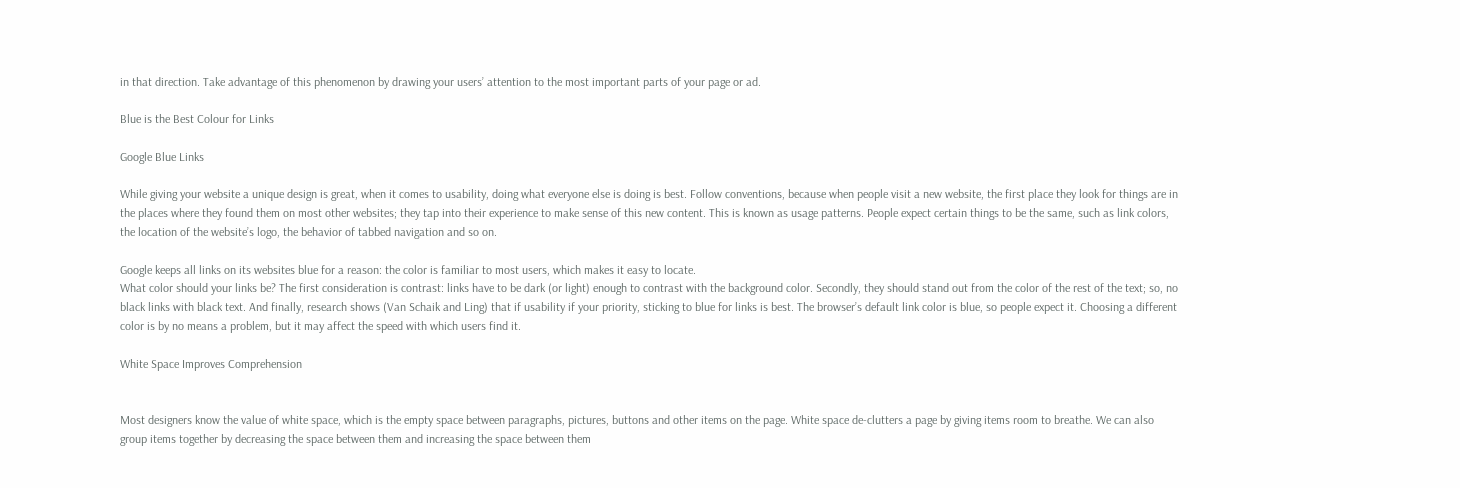in that direction. Take advantage of this phenomenon by drawing your users’ attention to the most important parts of your page or ad.

Blue is the Best Colour for Links

Google Blue Links

While giving your website a unique design is great, when it comes to usability, doing what everyone else is doing is best. Follow conventions, because when people visit a new website, the first place they look for things are in the places where they found them on most other websites; they tap into their experience to make sense of this new content. This is known as usage patterns. People expect certain things to be the same, such as link colors, the location of the website’s logo, the behavior of tabbed navigation and so on.

Google keeps all links on its websites blue for a reason: the color is familiar to most users, which makes it easy to locate.
What color should your links be? The first consideration is contrast: links have to be dark (or light) enough to contrast with the background color. Secondly, they should stand out from the color of the rest of the text; so, no black links with black text. And finally, research shows (Van Schaik and Ling) that if usability if your priority, sticking to blue for links is best. The browser’s default link color is blue, so people expect it. Choosing a different color is by no means a problem, but it may affect the speed with which users find it.

White Space Improves Comprehension


Most designers know the value of white space, which is the empty space between paragraphs, pictures, buttons and other items on the page. White space de-clutters a page by giving items room to breathe. We can also group items together by decreasing the space between them and increasing the space between them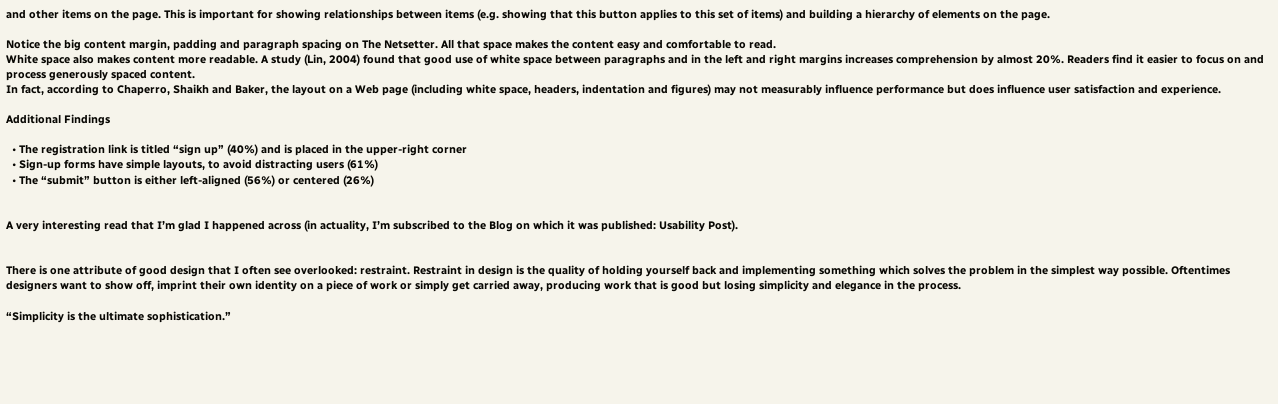and other items on the page. This is important for showing relationships between items (e.g. showing that this button applies to this set of items) and building a hierarchy of elements on the page.

Notice the big content margin, padding and paragraph spacing on The Netsetter. All that space makes the content easy and comfortable to read.
White space also makes content more readable. A study (Lin, 2004) found that good use of white space between paragraphs and in the left and right margins increases comprehension by almost 20%. Readers find it easier to focus on and process generously spaced content.
In fact, according to Chaperro, Shaikh and Baker, the layout on a Web page (including white space, headers, indentation and figures) may not measurably influence performance but does influence user satisfaction and experience.

Additional Findings

  • The registration link is titled “sign up” (40%) and is placed in the upper-right corner
  • Sign-up forms have simple layouts, to avoid distracting users (61%)
  • The “submit” button is either left-aligned (56%) or centered (26%)


A very interesting read that I’m glad I happened across (in actuality, I’m subscribed to the Blog on which it was published: Usability Post).


There is one attribute of good design that I often see overlooked: restraint. Restraint in design is the quality of holding yourself back and implementing something which solves the problem in the simplest way possible. Oftentimes designers want to show off, imprint their own identity on a piece of work or simply get carried away, producing work that is good but losing simplicity and elegance in the process.

“Simplicity is the ultimate sophistication.”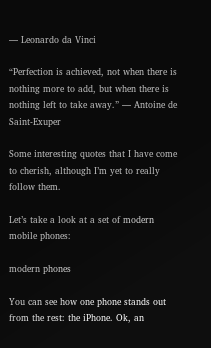— Leonardo da Vinci

“Perfection is achieved, not when there is nothing more to add, but when there is nothing left to take away.” — Antoine de Saint-Exuper

Some interesting quotes that I have come to cherish, although I’m yet to really follow them.

Let’s take a look at a set of modern mobile phones:

modern phones

You can see how one phone stands out from the rest: the iPhone. Ok, an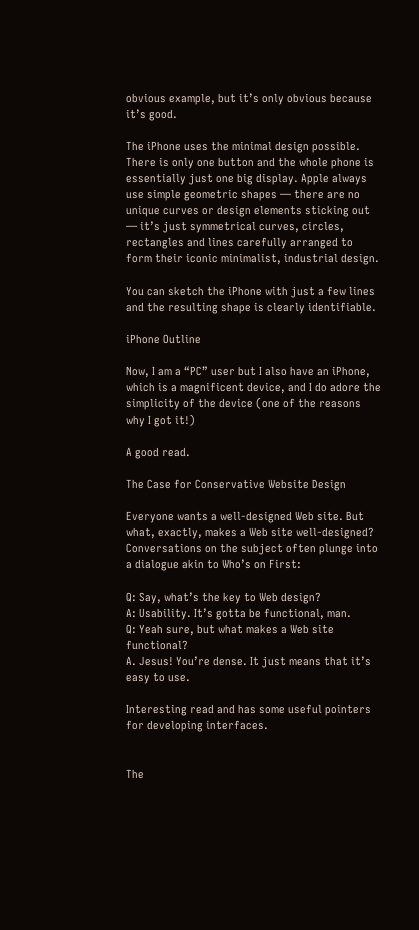obvious example, but it’s only obvious because it’s good.

The iPhone uses the minimal design possible. There is only one button and the whole phone is essentially just one big display. Apple always use simple geometric shapes — there are no unique curves or design elements sticking out — it’s just symmetrical curves, circles, rectangles and lines carefully arranged to form their iconic minimalist, industrial design.

You can sketch the iPhone with just a few lines and the resulting shape is clearly identifiable.

iPhone Outline

Now, I am a “PC” user but I also have an iPhone, which is a magnificent device, and I do adore the simplicity of the device (one of the reasons why I got it!)

A good read.

The Case for Conservative Website Design

Everyone wants a well-designed Web site. But what, exactly, makes a Web site well-designed? Conversations on the subject often plunge into a dialogue akin to Who’s on First:

Q: Say, what’s the key to Web design?
A: Usability. It’s gotta be functional, man.
Q: Yeah sure, but what makes a Web site functional?
A. Jesus! You’re dense. It just means that it’s easy to use.

Interesting read and has some useful pointers for developing interfaces.


The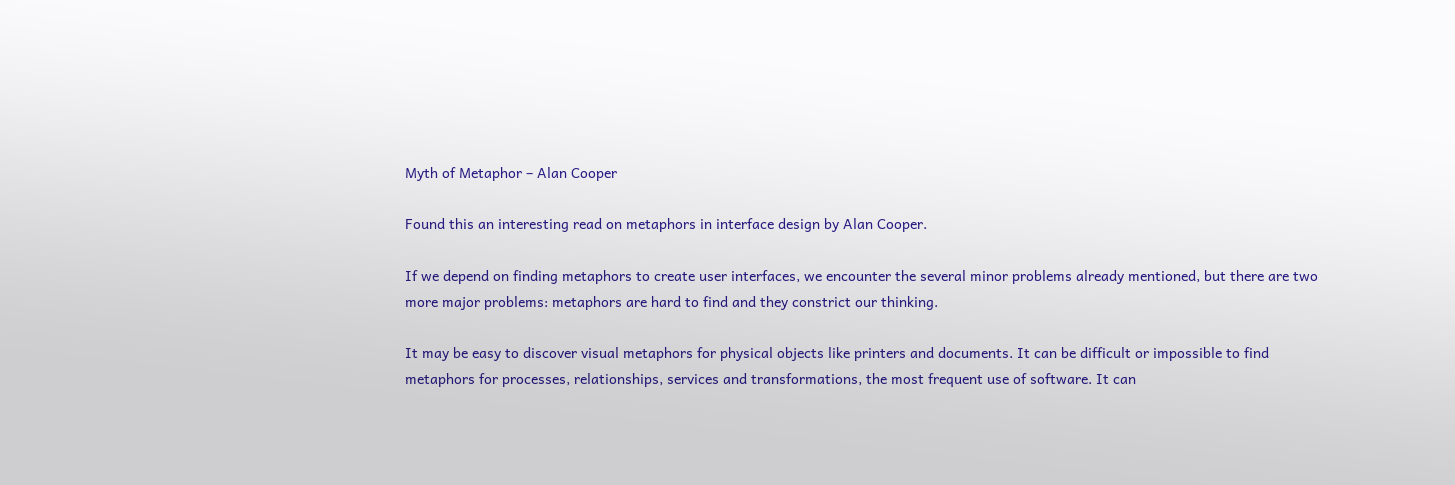Myth of Metaphor – Alan Cooper

Found this an interesting read on metaphors in interface design by Alan Cooper.

If we depend on finding metaphors to create user interfaces, we encounter the several minor problems already mentioned, but there are two more major problems: metaphors are hard to find and they constrict our thinking.

It may be easy to discover visual metaphors for physical objects like printers and documents. It can be difficult or impossible to find metaphors for processes, relationships, services and transformations, the most frequent use of software. It can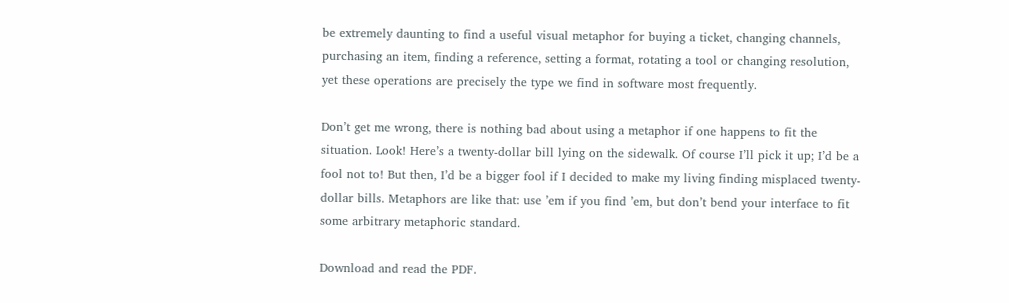be extremely daunting to find a useful visual metaphor for buying a ticket, changing channels, purchasing an item, finding a reference, setting a format, rotating a tool or changing resolution, yet these operations are precisely the type we find in software most frequently.

Don’t get me wrong, there is nothing bad about using a metaphor if one happens to fit the situation. Look! Here’s a twenty-dollar bill lying on the sidewalk. Of course I’ll pick it up; I’d be a fool not to! But then, I’d be a bigger fool if I decided to make my living finding misplaced twenty-dollar bills. Metaphors are like that: use ’em if you find ’em, but don’t bend your interface to fit some arbitrary metaphoric standard.

Download and read the PDF.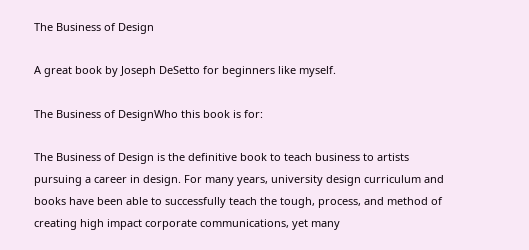The Business of Design

A great book by Joseph DeSetto for beginners like myself.

The Business of DesignWho this book is for:

The Business of Design is the definitive book to teach business to artists pursuing a career in design. For many years, university design curriculum and books have been able to successfully teach the tough, process, and method of creating high impact corporate communications, yet many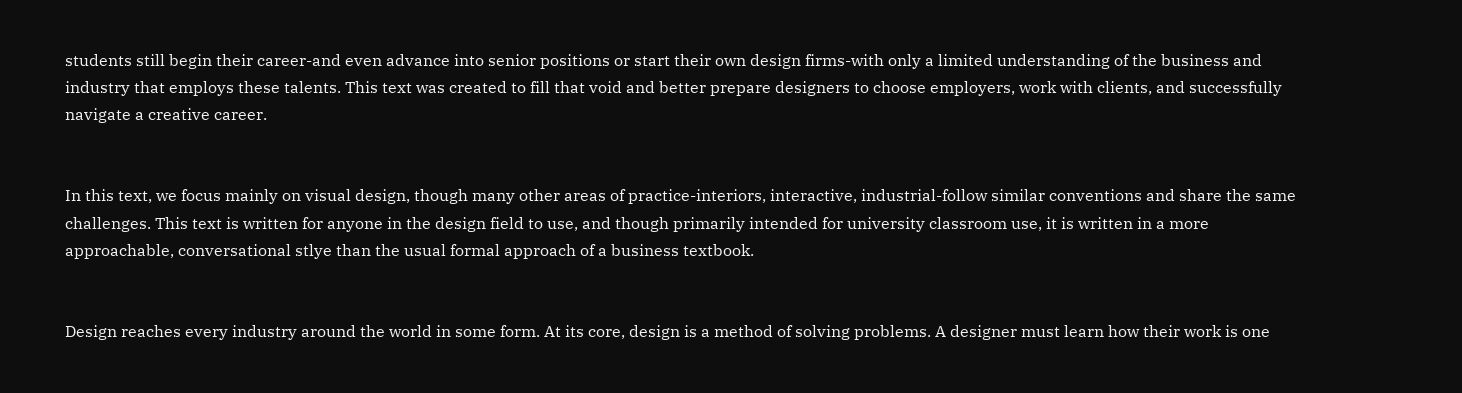students still begin their career-and even advance into senior positions or start their own design firms-with only a limited understanding of the business and industry that employs these talents. This text was created to fill that void and better prepare designers to choose employers, work with clients, and successfully navigate a creative career.


In this text, we focus mainly on visual design, though many other areas of practice-interiors, interactive, industrial-follow similar conventions and share the same challenges. This text is written for anyone in the design field to use, and though primarily intended for university classroom use, it is written in a more approachable, conversational stlye than the usual formal approach of a business textbook.


Design reaches every industry around the world in some form. At its core, design is a method of solving problems. A designer must learn how their work is one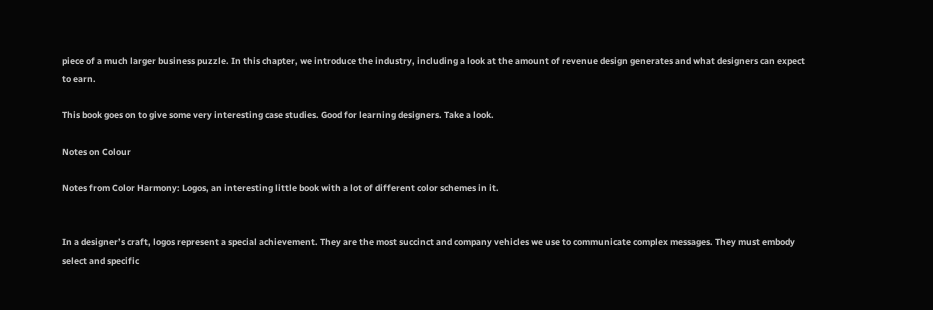piece of a much larger business puzzle. In this chapter, we introduce the industry, including a look at the amount of revenue design generates and what designers can expect to earn.

This book goes on to give some very interesting case studies. Good for learning designers. Take a look.

Notes on Colour

Notes from Color Harmony: Logos, an interesting little book with a lot of different color schemes in it.


In a designer’s craft, logos represent a special achievement. They are the most succinct and company vehicles we use to communicate complex messages. They must embody select and specific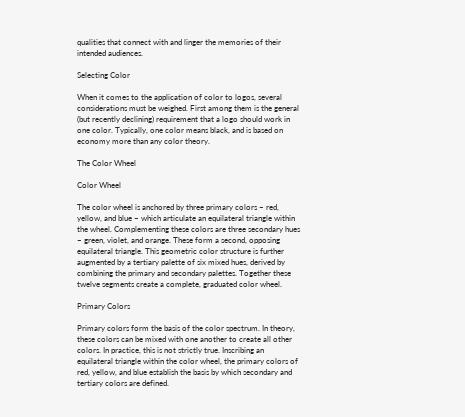qualities that connect with and linger the memories of their intended audiences.

Selecting Color

When it comes to the application of color to logos, several considerations must be weighed. First among them is the general (but recently declining) requirement that a logo should work in one color. Typically, one color means black, and is based on economy more than any color theory.

The Color Wheel

Color Wheel

The color wheel is anchored by three primary colors – red, yellow, and blue – which articulate an equilateral triangle within the wheel. Complementing these colors are three secondary hues – green, violet, and orange. These form a second, opposing equilateral triangle. This geometric color structure is further augmented by a tertiary palette of six mixed hues, derived by combining the primary and secondary palettes. Together these twelve segments create a complete, graduated color wheel.

Primary Colors

Primary colors form the basis of the color spectrum. In theory, these colors can be mixed with one another to create all other colors. In practice, this is not strictly true. Inscribing an equilateral triangle within the color wheel, the primary colors of red, yellow, and blue establish the basis by which secondary and tertiary colors are defined.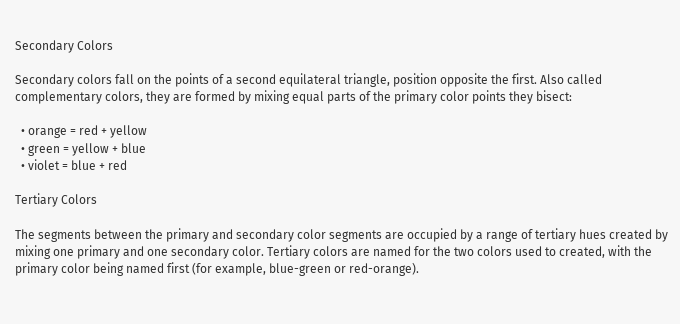Secondary Colors

Secondary colors fall on the points of a second equilateral triangle, position opposite the first. Also called complementary colors, they are formed by mixing equal parts of the primary color points they bisect:

  • orange = red + yellow
  • green = yellow + blue
  • violet = blue + red

Tertiary Colors

The segments between the primary and secondary color segments are occupied by a range of tertiary hues created by mixing one primary and one secondary color. Tertiary colors are named for the two colors used to created, with the primary color being named first (for example, blue-green or red-orange).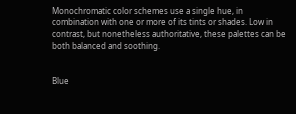Monochromatic color schemes use a single hue, in combination with one or more of its tints or shades. Low in contrast, but nonetheless authoritative, these palettes can be both balanced and soothing.


Blue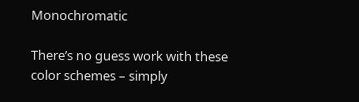Monochromatic

There’s no guess work with these color schemes – simply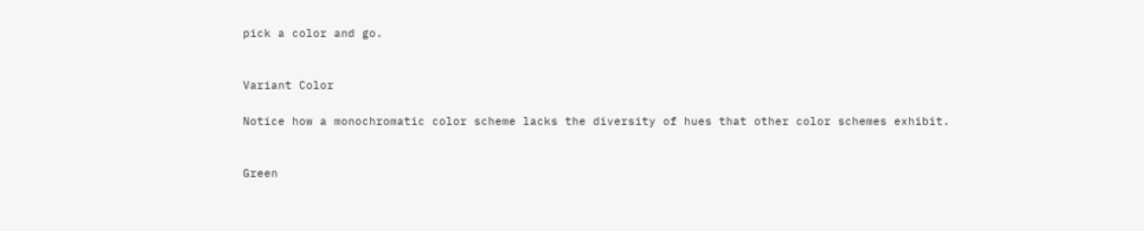pick a color and go.


Variant Color

Notice how a monochromatic color scheme lacks the diversity of hues that other color schemes exhibit.


Green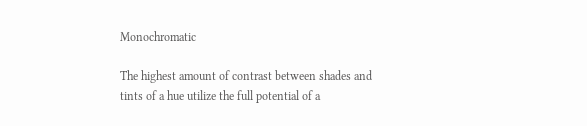Monochromatic

The highest amount of contrast between shades and tints of a hue utilize the full potential of a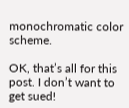monochromatic color scheme.

OK, that’s all for this post. I don’t want to get sued!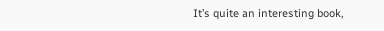It’s quite an interesting book,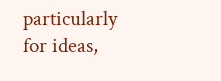particularly for ideas,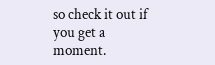so check it out if you get a moment.